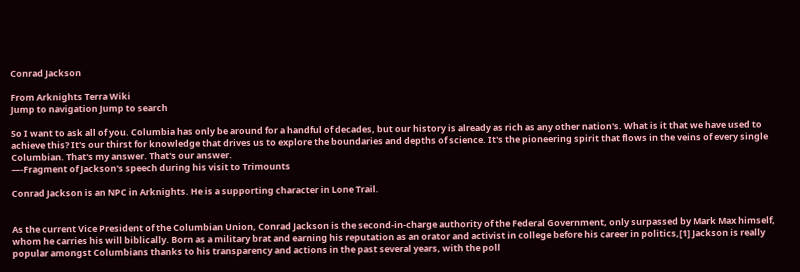Conrad Jackson

From Arknights Terra Wiki
Jump to navigation Jump to search

So I want to ask all of you. Columbia has only be around for a handful of decades, but our history is already as rich as any other nation's. What is it that we have used to achieve this? It's our thirst for knowledge that drives us to explore the boundaries and depths of science. It's the pioneering spirit that flows in the veins of every single Columbian. That's my answer. That's our answer.
—-Fragment of Jackson's speech during his visit to Trimounts

Conrad Jackson is an NPC in Arknights. He is a supporting character in Lone Trail.


As the current Vice President of the Columbian Union, Conrad Jackson is the second-in-charge authority of the Federal Government, only surpassed by Mark Max himself, whom he carries his will biblically. Born as a military brat and earning his reputation as an orator and activist in college before his career in politics,[1] Jackson is really popular amongst Columbians thanks to his transparency and actions in the past several years, with the poll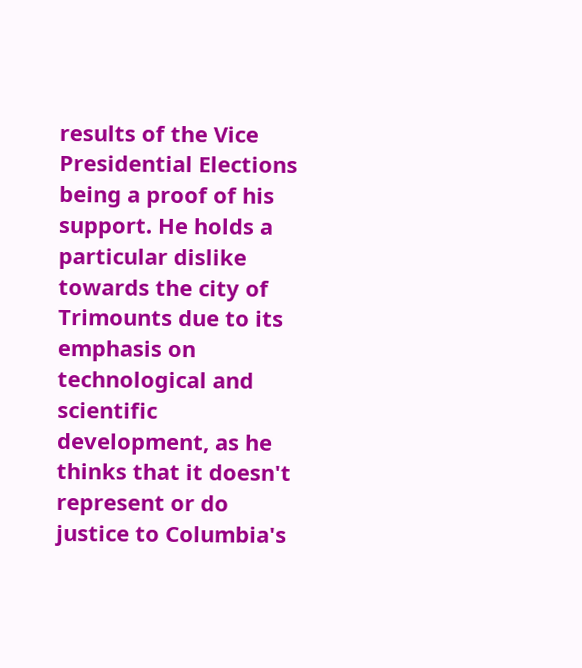results of the Vice Presidential Elections being a proof of his support. He holds a particular dislike towards the city of Trimounts due to its emphasis on technological and scientific development, as he thinks that it doesn't represent or do justice to Columbia's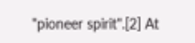"pioneer spirit".[2] At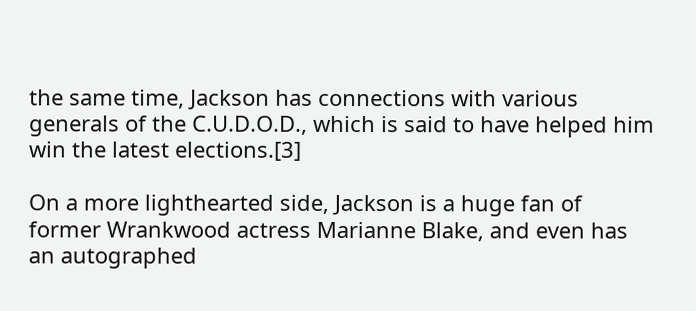the same time, Jackson has connections with various generals of the C.U.D.O.D., which is said to have helped him win the latest elections.[3]

On a more lighthearted side, Jackson is a huge fan of former Wrankwood actress Marianne Blake, and even has an autographed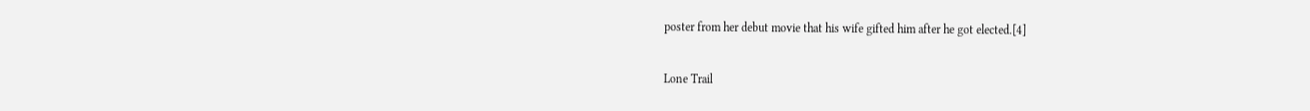poster from her debut movie that his wife gifted him after he got elected.[4]


Lone Trail